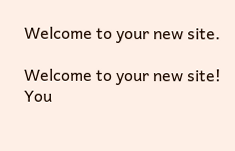Welcome to your new site.

Welcome to your new site! You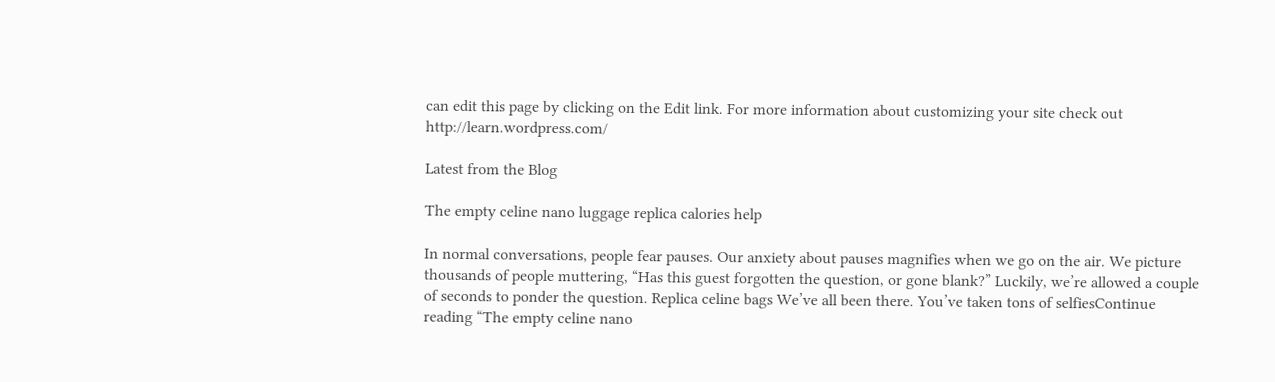can edit this page by clicking on the Edit link. For more information about customizing your site check out http://learn.wordpress.com/

Latest from the Blog

The empty celine nano luggage replica calories help

In normal conversations, people fear pauses. Our anxiety about pauses magnifies when we go on the air. We picture thousands of people muttering, “Has this guest forgotten the question, or gone blank?” Luckily, we’re allowed a couple of seconds to ponder the question. Replica celine bags We’ve all been there. You’ve taken tons of selfiesContinue reading “The empty celine nano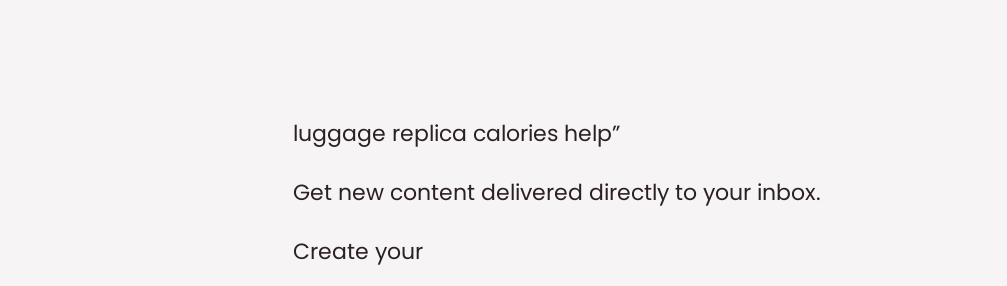luggage replica calories help”

Get new content delivered directly to your inbox.

Create your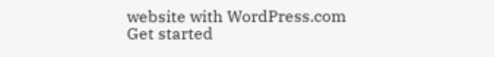website with WordPress.com
Get started